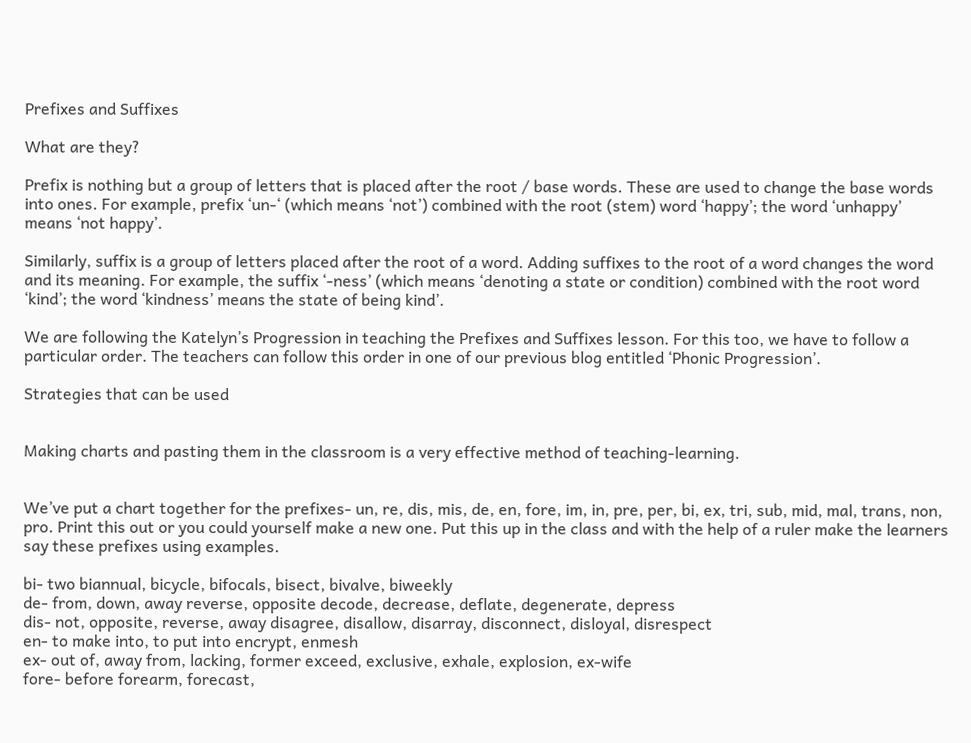Prefixes and Suffixes

What are they?

Prefix is nothing but a group of letters that is placed after the root / base words. These are used to change the base words into ones. For example, prefix ‘un-‘ (which means ‘not’) combined with the root (stem) word ‘happy’; the word ‘unhappy’ means ‘not happy’.

Similarly, suffix is a group of letters placed after the root of a word. Adding suffixes to the root of a word changes the word and its meaning. For example, the suffix ‘-ness’ (which means ‘denoting a state or condition) combined with the root word ‘kind’; the word ‘kindness’ means the state of being kind’.

We are following the Katelyn’s Progression in teaching the Prefixes and Suffixes lesson. For this too, we have to follow a particular order. The teachers can follow this order in one of our previous blog entitled ‘Phonic Progression’.

Strategies that can be used


Making charts and pasting them in the classroom is a very effective method of teaching-learning.


We’ve put a chart together for the prefixes- un, re, dis, mis, de, en, fore, im, in, pre, per, bi, ex, tri, sub, mid, mal, trans, non, pro. Print this out or you could yourself make a new one. Put this up in the class and with the help of a ruler make the learners say these prefixes using examples.

bi- two biannual, bicycle, bifocals, bisect, bivalve, biweekly
de- from, down, away reverse, opposite decode, decrease, deflate, degenerate, depress
dis- not, opposite, reverse, away disagree, disallow, disarray, disconnect, disloyal, disrespect
en- to make into, to put into encrypt, enmesh
ex- out of, away from, lacking, former exceed, exclusive, exhale, explosion, ex-wife
fore- before forearm, forecast,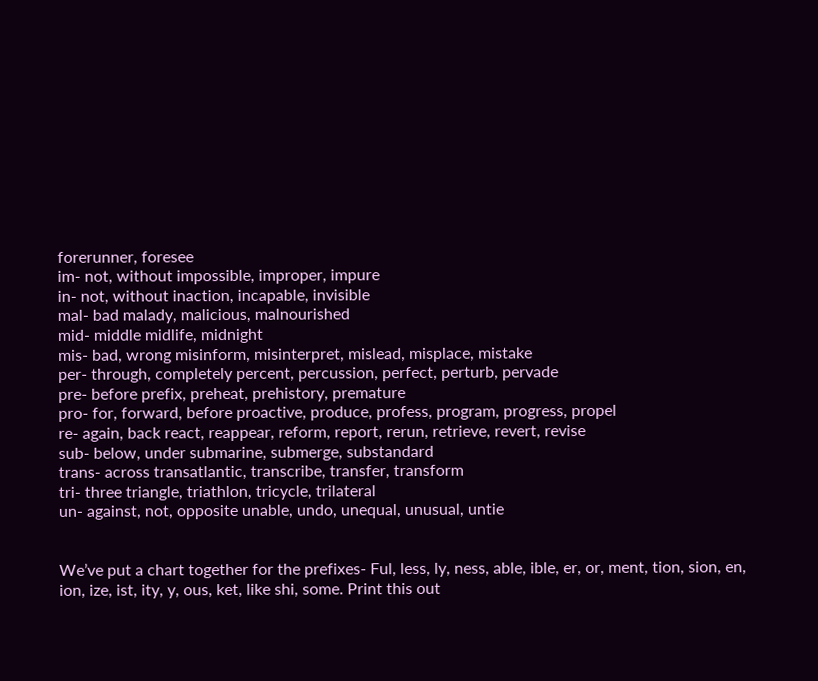forerunner, foresee
im- not, without impossible, improper, impure
in- not, without inaction, incapable, invisible
mal- bad malady, malicious, malnourished
mid- middle midlife, midnight
mis- bad, wrong misinform, misinterpret, mislead, misplace, mistake
per- through, completely percent, percussion, perfect, perturb, pervade
pre- before prefix, preheat, prehistory, premature
pro- for, forward, before proactive, produce, profess, program, progress, propel
re- again, back react, reappear, reform, report, rerun, retrieve, revert, revise
sub- below, under submarine, submerge, substandard
trans- across transatlantic, transcribe, transfer, transform
tri- three triangle, triathlon, tricycle, trilateral
un- against, not, opposite unable, undo, unequal, unusual, untie


We’ve put a chart together for the prefixes- Ful, less, ly, ness, able, ible, er, or, ment, tion, sion, en, ion, ize, ist, ity, y, ous, ket, like shi, some. Print this out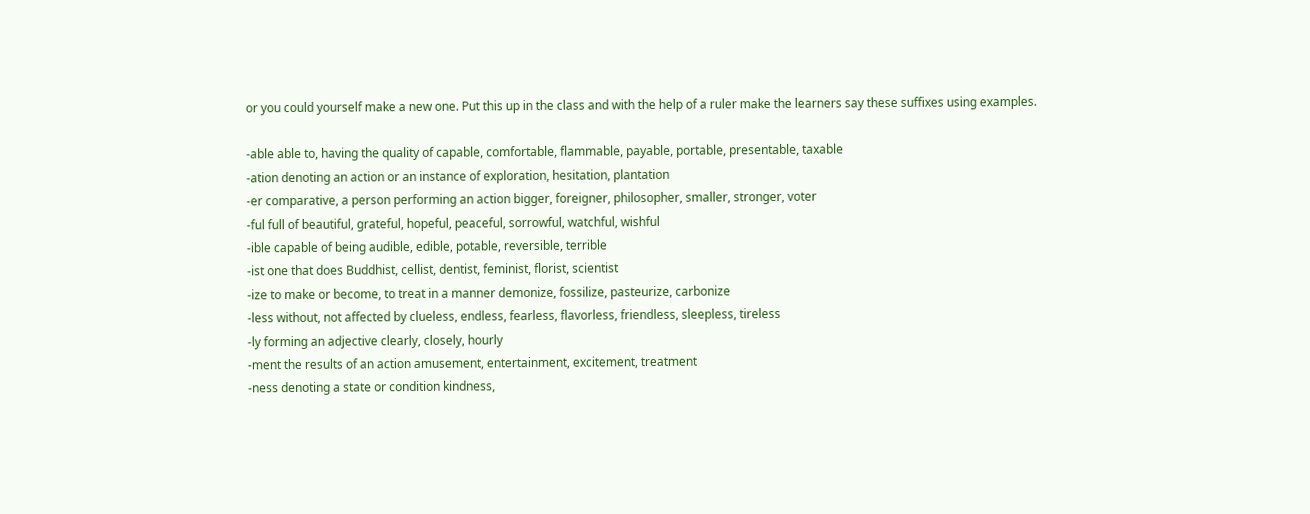or you could yourself make a new one. Put this up in the class and with the help of a ruler make the learners say these suffixes using examples.

-able able to, having the quality of capable, comfortable, flammable, payable, portable, presentable, taxable
-ation denoting an action or an instance of exploration, hesitation, plantation
-er comparative, a person performing an action bigger, foreigner, philosopher, smaller, stronger, voter
-ful full of beautiful, grateful, hopeful, peaceful, sorrowful, watchful, wishful
-ible capable of being audible, edible, potable, reversible, terrible
-ist one that does Buddhist, cellist, dentist, feminist, florist, scientist
-ize to make or become, to treat in a manner demonize, fossilize, pasteurize, carbonize
-less without, not affected by clueless, endless, fearless, flavorless, friendless, sleepless, tireless
-ly forming an adjective clearly, closely, hourly
-ment the results of an action amusement, entertainment, excitement, treatment
-ness denoting a state or condition kindness,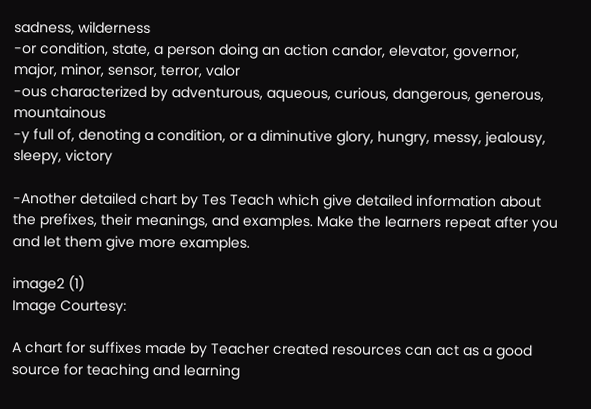sadness, wilderness
-or condition, state, a person doing an action candor, elevator, governor, major, minor, sensor, terror, valor
-ous characterized by adventurous, aqueous, curious, dangerous, generous, mountainous
-y full of, denoting a condition, or a diminutive glory, hungry, messy, jealousy, sleepy, victory

-Another detailed chart by Tes Teach which give detailed information about the prefixes, their meanings, and examples. Make the learners repeat after you and let them give more examples.

image2 (1)
Image Courtesy:

A chart for suffixes made by Teacher created resources can act as a good source for teaching and learning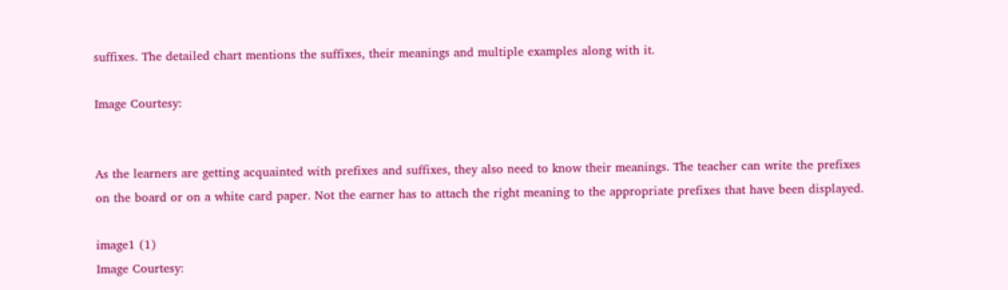suffixes. The detailed chart mentions the suffixes, their meanings and multiple examples along with it.

Image Courtesy:


As the learners are getting acquainted with prefixes and suffixes, they also need to know their meanings. The teacher can write the prefixes on the board or on a white card paper. Not the earner has to attach the right meaning to the appropriate prefixes that have been displayed.

image1 (1)
Image Courtesy: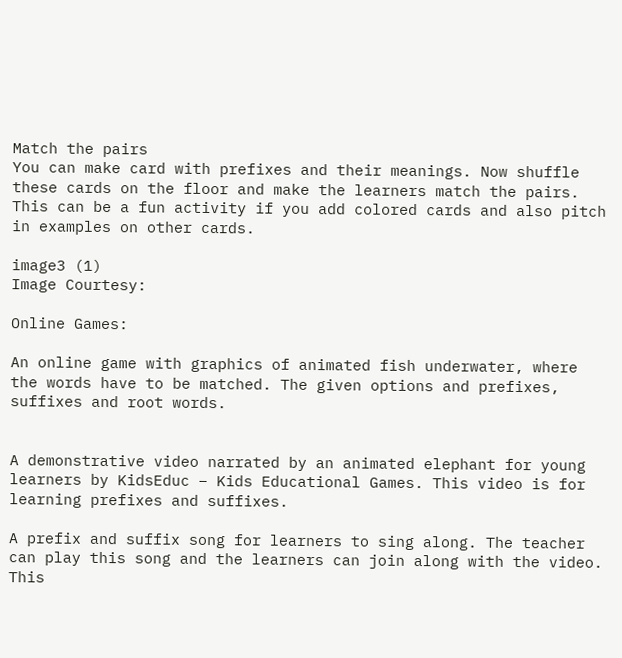Match the pairs
You can make card with prefixes and their meanings. Now shuffle these cards on the floor and make the learners match the pairs. This can be a fun activity if you add colored cards and also pitch in examples on other cards.

image3 (1)
Image Courtesy:

Online Games:

An online game with graphics of animated fish underwater, where the words have to be matched. The given options and prefixes, suffixes and root words.


A demonstrative video narrated by an animated elephant for young learners by KidsEduc – Kids Educational Games. This video is for learning prefixes and suffixes.

A prefix and suffix song for learners to sing along. The teacher can play this song and the learners can join along with the video. This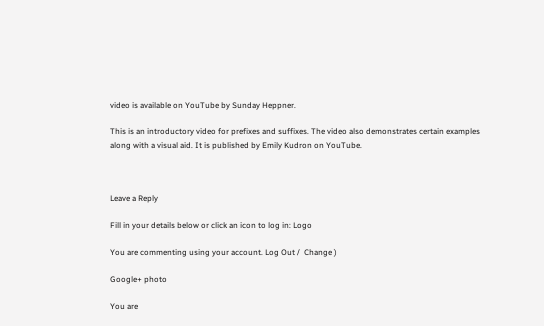video is available on YouTube by Sunday Heppner.

This is an introductory video for prefixes and suffixes. The video also demonstrates certain examples along with a visual aid. It is published by Emily Kudron on YouTube.



Leave a Reply

Fill in your details below or click an icon to log in: Logo

You are commenting using your account. Log Out /  Change )

Google+ photo

You are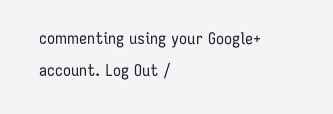commenting using your Google+ account. Log Out /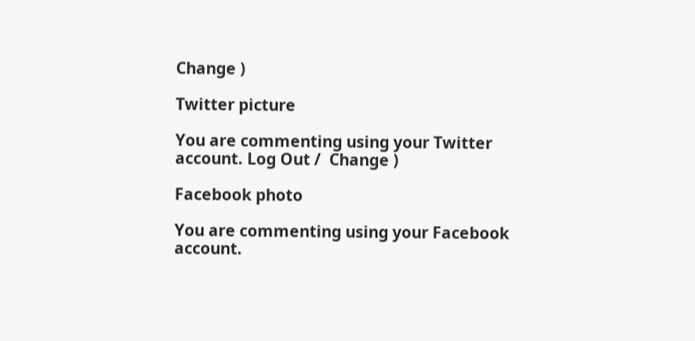Change )

Twitter picture

You are commenting using your Twitter account. Log Out /  Change )

Facebook photo

You are commenting using your Facebook account.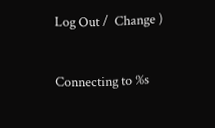Log Out /  Change )


Connecting to %s